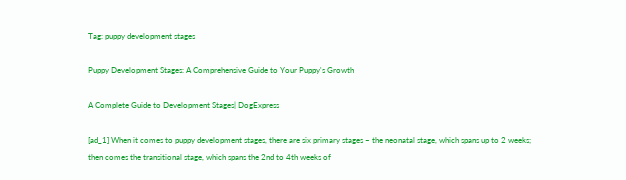Tag: puppy development stages

Puppy Development Stages: A Comprehensive Guide to Your Puppy's Growth

A Complete Guide to Development Stages| DogExpress

[ad_1] When it comes to puppy development stages, there are six primary stages – the neonatal stage, which spans up to 2 weeks; then comes the transitional stage, which spans the 2nd to 4th weeks of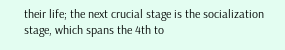their life; the next crucial stage is the socialization stage, which spans the 4th to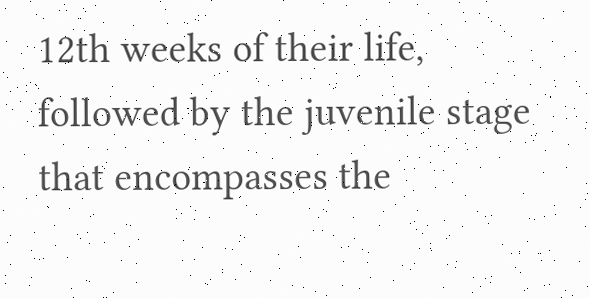12th weeks of their life, followed by the juvenile stage that encompasses the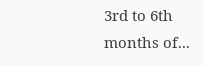3rd to 6th months of...